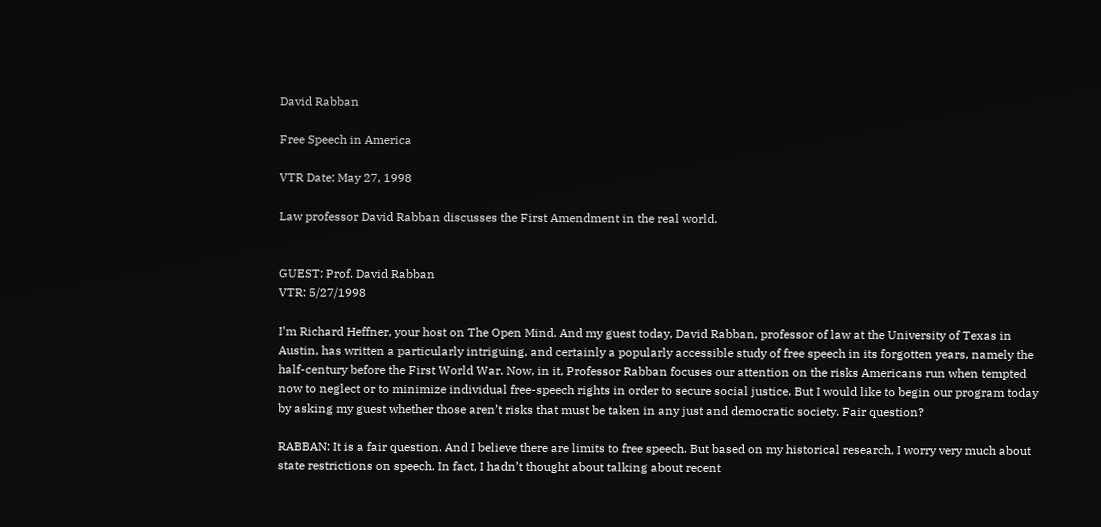David Rabban

Free Speech in America

VTR Date: May 27, 1998

Law professor David Rabban discusses the First Amendment in the real world.


GUEST: Prof. David Rabban
VTR: 5/27/1998

I’m Richard Heffner, your host on The Open Mind. And my guest today, David Rabban, professor of law at the University of Texas in Austin, has written a particularly intriguing, and certainly a popularly accessible study of free speech in its forgotten years, namely the half-century before the First World War. Now, in it, Professor Rabban focuses our attention on the risks Americans run when tempted now to neglect or to minimize individual free-speech rights in order to secure social justice. But I would like to begin our program today by asking my guest whether those aren’t risks that must be taken in any just and democratic society. Fair question?

RABBAN: It is a fair question. And I believe there are limits to free speech. But based on my historical research, I worry very much about state restrictions on speech. In fact, I hadn’t thought about talking about recent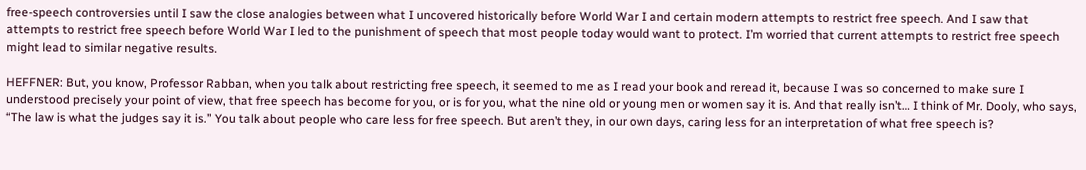free-speech controversies until I saw the close analogies between what I uncovered historically before World War I and certain modern attempts to restrict free speech. And I saw that attempts to restrict free speech before World War I led to the punishment of speech that most people today would want to protect. I’m worried that current attempts to restrict free speech might lead to similar negative results.

HEFFNER: But, you know, Professor Rabban, when you talk about restricting free speech, it seemed to me as I read your book and reread it, because I was so concerned to make sure I understood precisely your point of view, that free speech has become for you, or is for you, what the nine old or young men or women say it is. And that really isn’t… I think of Mr. Dooly, who says, “The law is what the judges say it is.” You talk about people who care less for free speech. But aren’t they, in our own days, caring less for an interpretation of what free speech is?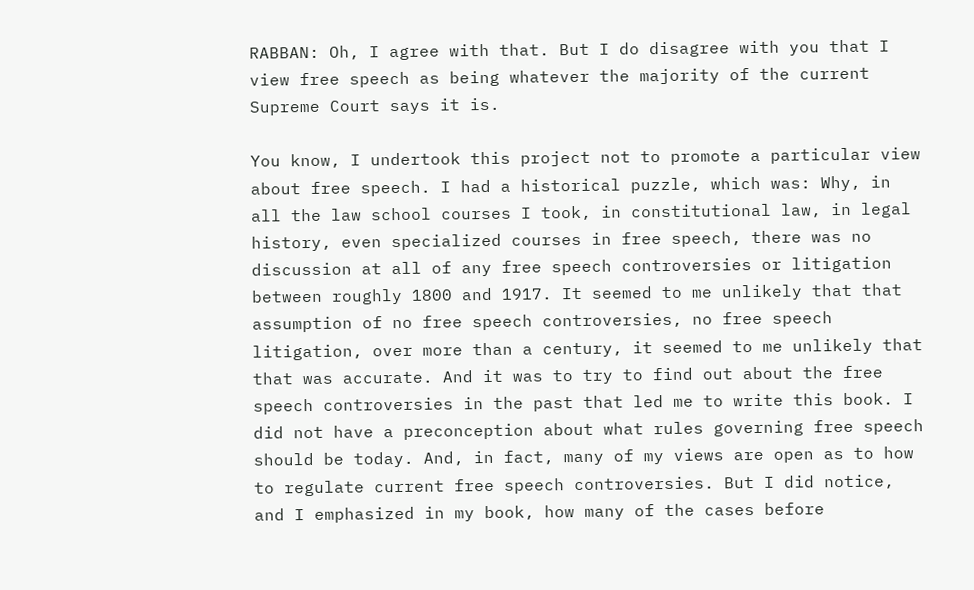RABBAN: Oh, I agree with that. But I do disagree with you that I view free speech as being whatever the majority of the current Supreme Court says it is.

You know, I undertook this project not to promote a particular view about free speech. I had a historical puzzle, which was: Why, in all the law school courses I took, in constitutional law, in legal history, even specialized courses in free speech, there was no discussion at all of any free speech controversies or litigation between roughly 1800 and 1917. It seemed to me unlikely that that assumption of no free speech controversies, no free speech litigation, over more than a century, it seemed to me unlikely that that was accurate. And it was to try to find out about the free speech controversies in the past that led me to write this book. I did not have a preconception about what rules governing free speech should be today. And, in fact, many of my views are open as to how to regulate current free speech controversies. But I did notice, and I emphasized in my book, how many of the cases before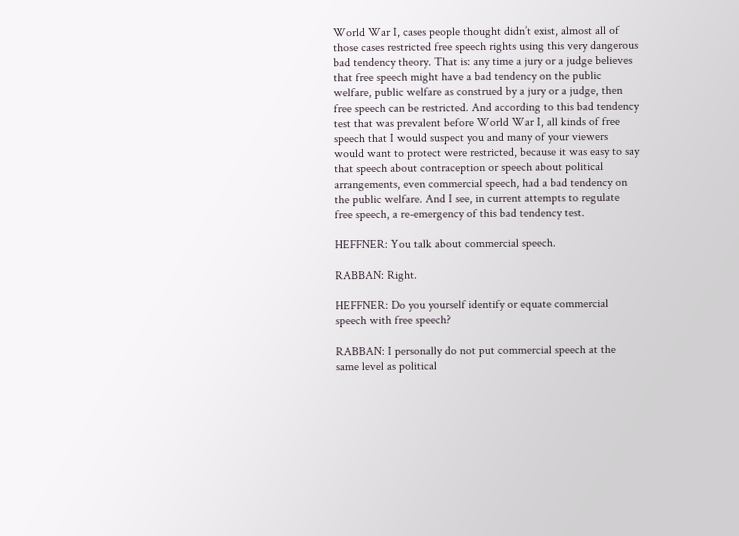World War I, cases people thought didn’t exist, almost all of those cases restricted free speech rights using this very dangerous bad tendency theory. That is: any time a jury or a judge believes that free speech might have a bad tendency on the public welfare, public welfare as construed by a jury or a judge, then free speech can be restricted. And according to this bad tendency test that was prevalent before World War I, all kinds of free speech that I would suspect you and many of your viewers would want to protect were restricted, because it was easy to say that speech about contraception or speech about political arrangements, even commercial speech, had a bad tendency on the public welfare. And I see, in current attempts to regulate free speech, a re-emergency of this bad tendency test.

HEFFNER: You talk about commercial speech.

RABBAN: Right.

HEFFNER: Do you yourself identify or equate commercial speech with free speech?

RABBAN: I personally do not put commercial speech at the same level as political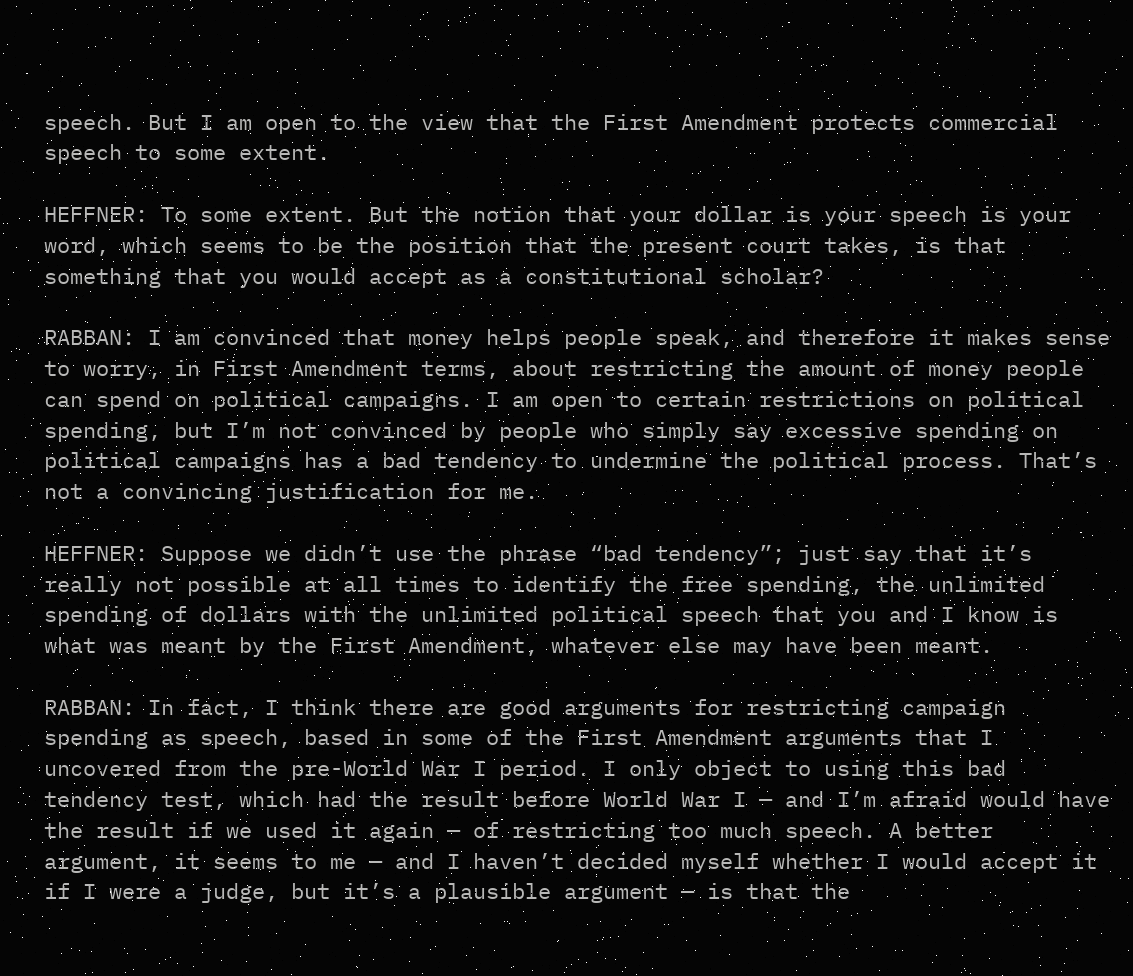speech. But I am open to the view that the First Amendment protects commercial speech to some extent.

HEFFNER: To some extent. But the notion that your dollar is your speech is your word, which seems to be the position that the present court takes, is that something that you would accept as a constitutional scholar?

RABBAN: I am convinced that money helps people speak, and therefore it makes sense to worry, in First Amendment terms, about restricting the amount of money people can spend on political campaigns. I am open to certain restrictions on political spending, but I’m not convinced by people who simply say excessive spending on political campaigns has a bad tendency to undermine the political process. That’s not a convincing justification for me.

HEFFNER: Suppose we didn’t use the phrase “bad tendency”; just say that it’s really not possible at all times to identify the free spending, the unlimited spending of dollars with the unlimited political speech that you and I know is what was meant by the First Amendment, whatever else may have been meant.

RABBAN: In fact, I think there are good arguments for restricting campaign spending as speech, based in some of the First Amendment arguments that I uncovered from the pre-World War I period. I only object to using this bad tendency test, which had the result before World War I — and I’m afraid would have the result if we used it again — of restricting too much speech. A better argument, it seems to me — and I haven’t decided myself whether I would accept it if I were a judge, but it’s a plausible argument — is that the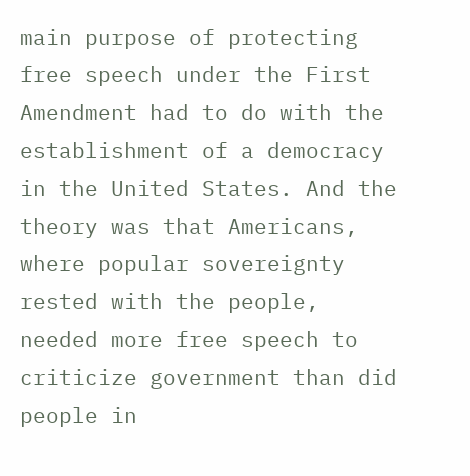main purpose of protecting free speech under the First Amendment had to do with the establishment of a democracy in the United States. And the theory was that Americans, where popular sovereignty rested with the people, needed more free speech to criticize government than did people in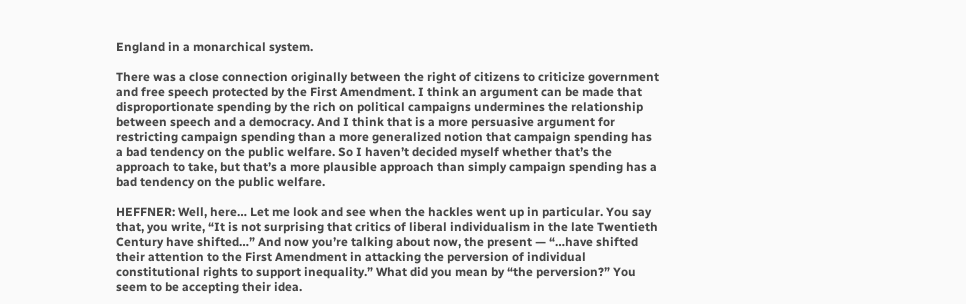England in a monarchical system.

There was a close connection originally between the right of citizens to criticize government and free speech protected by the First Amendment. I think an argument can be made that disproportionate spending by the rich on political campaigns undermines the relationship between speech and a democracy. And I think that is a more persuasive argument for restricting campaign spending than a more generalized notion that campaign spending has a bad tendency on the public welfare. So I haven’t decided myself whether that’s the approach to take, but that’s a more plausible approach than simply campaign spending has a bad tendency on the public welfare.

HEFFNER: Well, here… Let me look and see when the hackles went up in particular. You say that, you write, “It is not surprising that critics of liberal individualism in the late Twentieth Century have shifted…” And now you’re talking about now, the present — “…have shifted their attention to the First Amendment in attacking the perversion of individual constitutional rights to support inequality.” What did you mean by “the perversion?” You seem to be accepting their idea.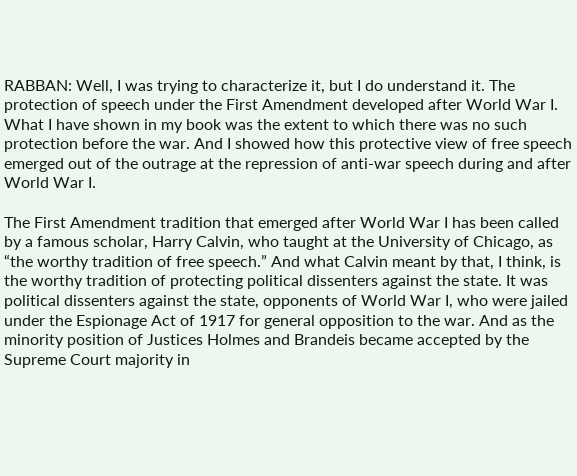RABBAN: Well, I was trying to characterize it, but I do understand it. The protection of speech under the First Amendment developed after World War I. What I have shown in my book was the extent to which there was no such protection before the war. And I showed how this protective view of free speech emerged out of the outrage at the repression of anti-war speech during and after World War I.

The First Amendment tradition that emerged after World War I has been called by a famous scholar, Harry Calvin, who taught at the University of Chicago, as “the worthy tradition of free speech.” And what Calvin meant by that, I think, is the worthy tradition of protecting political dissenters against the state. It was political dissenters against the state, opponents of World War I, who were jailed under the Espionage Act of 1917 for general opposition to the war. And as the minority position of Justices Holmes and Brandeis became accepted by the Supreme Court majority in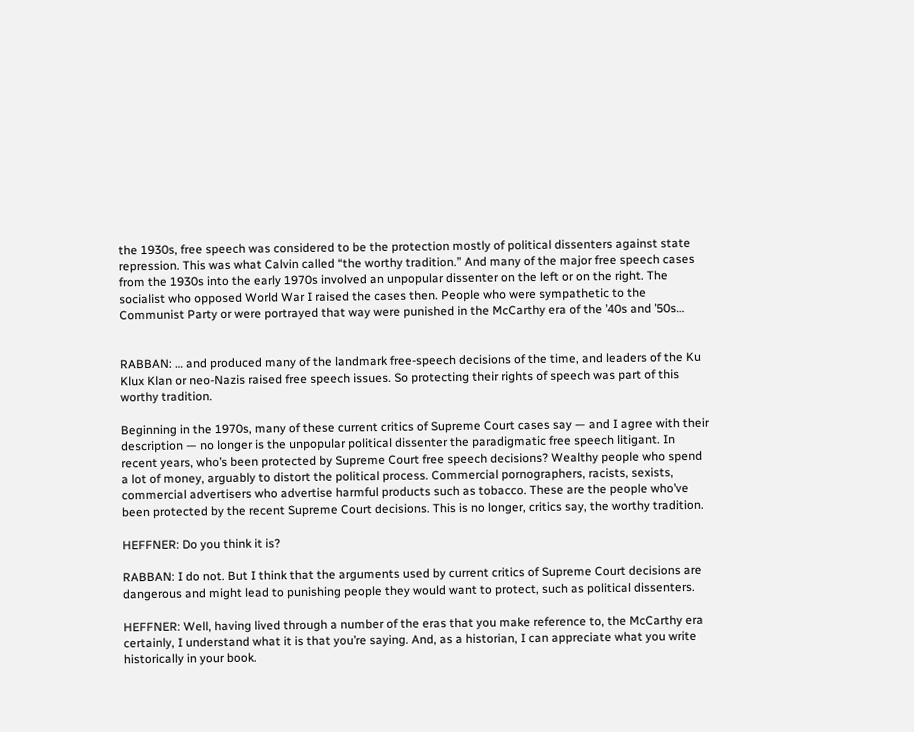the 1930s, free speech was considered to be the protection mostly of political dissenters against state repression. This was what Calvin called “the worthy tradition.” And many of the major free speech cases from the 1930s into the early 1970s involved an unpopular dissenter on the left or on the right. The socialist who opposed World War I raised the cases then. People who were sympathetic to the Communist Party or were portrayed that way were punished in the McCarthy era of the ’40s and ’50s…


RABBAN: … and produced many of the landmark free-speech decisions of the time, and leaders of the Ku Klux Klan or neo-Nazis raised free speech issues. So protecting their rights of speech was part of this worthy tradition.

Beginning in the 1970s, many of these current critics of Supreme Court cases say — and I agree with their description — no longer is the unpopular political dissenter the paradigmatic free speech litigant. In recent years, who’s been protected by Supreme Court free speech decisions? Wealthy people who spend a lot of money, arguably to distort the political process. Commercial pornographers, racists, sexists, commercial advertisers who advertise harmful products such as tobacco. These are the people who’ve been protected by the recent Supreme Court decisions. This is no longer, critics say, the worthy tradition.

HEFFNER: Do you think it is?

RABBAN: I do not. But I think that the arguments used by current critics of Supreme Court decisions are dangerous and might lead to punishing people they would want to protect, such as political dissenters.

HEFFNER: Well, having lived through a number of the eras that you make reference to, the McCarthy era certainly, I understand what it is that you’re saying. And, as a historian, I can appreciate what you write historically in your book.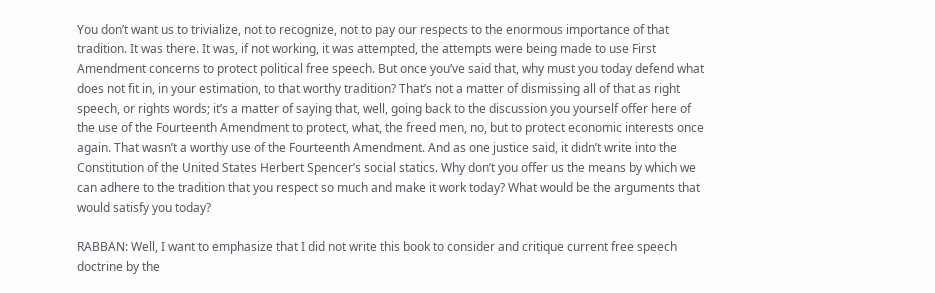You don’t want us to trivialize, not to recognize, not to pay our respects to the enormous importance of that tradition. It was there. It was, if not working, it was attempted, the attempts were being made to use First Amendment concerns to protect political free speech. But once you’ve said that, why must you today defend what does not fit in, in your estimation, to that worthy tradition? That’s not a matter of dismissing all of that as right speech, or rights words; it’s a matter of saying that, well, going back to the discussion you yourself offer here of the use of the Fourteenth Amendment to protect, what, the freed men, no, but to protect economic interests once again. That wasn’t a worthy use of the Fourteenth Amendment. And as one justice said, it didn’t write into the Constitution of the United States Herbert Spencer’s social statics. Why don’t you offer us the means by which we can adhere to the tradition that you respect so much and make it work today? What would be the arguments that would satisfy you today?

RABBAN: Well, I want to emphasize that I did not write this book to consider and critique current free speech doctrine by the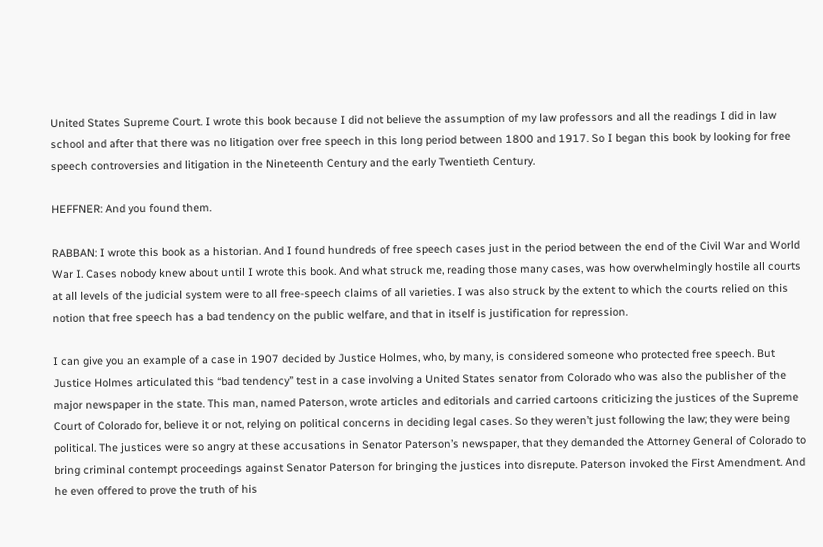United States Supreme Court. I wrote this book because I did not believe the assumption of my law professors and all the readings I did in law school and after that there was no litigation over free speech in this long period between 1800 and 1917. So I began this book by looking for free speech controversies and litigation in the Nineteenth Century and the early Twentieth Century.

HEFFNER: And you found them.

RABBAN: I wrote this book as a historian. And I found hundreds of free speech cases just in the period between the end of the Civil War and World War I. Cases nobody knew about until I wrote this book. And what struck me, reading those many cases, was how overwhelmingly hostile all courts at all levels of the judicial system were to all free-speech claims of all varieties. I was also struck by the extent to which the courts relied on this notion that free speech has a bad tendency on the public welfare, and that in itself is justification for repression.

I can give you an example of a case in 1907 decided by Justice Holmes, who, by many, is considered someone who protected free speech. But Justice Holmes articulated this “bad tendency” test in a case involving a United States senator from Colorado who was also the publisher of the major newspaper in the state. This man, named Paterson, wrote articles and editorials and carried cartoons criticizing the justices of the Supreme Court of Colorado for, believe it or not, relying on political concerns in deciding legal cases. So they weren’t just following the law; they were being political. The justices were so angry at these accusations in Senator Paterson’s newspaper, that they demanded the Attorney General of Colorado to bring criminal contempt proceedings against Senator Paterson for bringing the justices into disrepute. Paterson invoked the First Amendment. And he even offered to prove the truth of his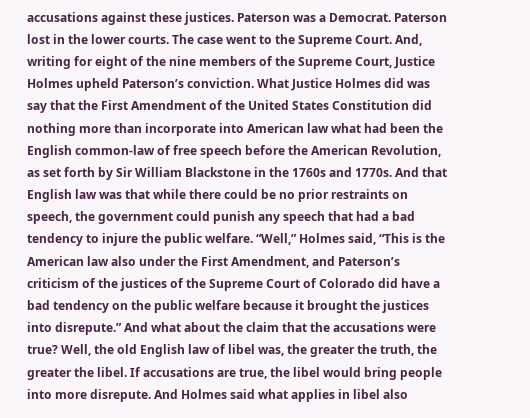accusations against these justices. Paterson was a Democrat. Paterson lost in the lower courts. The case went to the Supreme Court. And, writing for eight of the nine members of the Supreme Court, Justice Holmes upheld Paterson’s conviction. What Justice Holmes did was say that the First Amendment of the United States Constitution did nothing more than incorporate into American law what had been the English common-law of free speech before the American Revolution, as set forth by Sir William Blackstone in the 1760s and 1770s. And that English law was that while there could be no prior restraints on speech, the government could punish any speech that had a bad tendency to injure the public welfare. “Well,” Holmes said, “This is the American law also under the First Amendment, and Paterson’s criticism of the justices of the Supreme Court of Colorado did have a bad tendency on the public welfare because it brought the justices into disrepute.” And what about the claim that the accusations were true? Well, the old English law of libel was, the greater the truth, the greater the libel. If accusations are true, the libel would bring people into more disrepute. And Holmes said what applies in libel also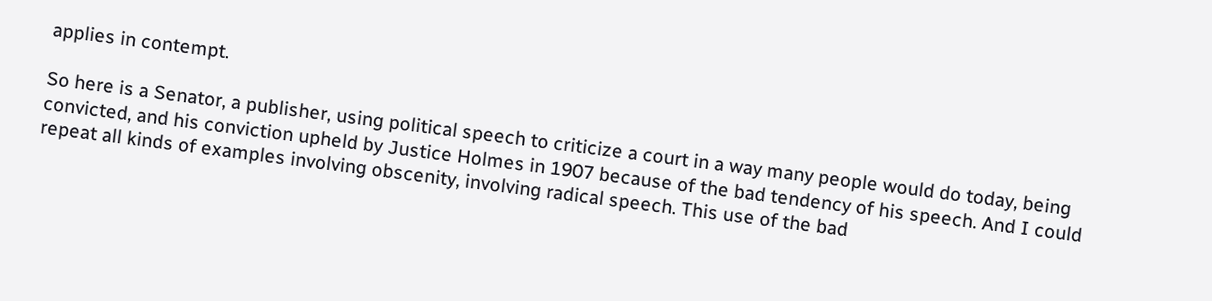applies in contempt.

So here is a Senator, a publisher, using political speech to criticize a court in a way many people would do today, being convicted, and his conviction upheld by Justice Holmes in 1907 because of the bad tendency of his speech. And I could repeat all kinds of examples involving obscenity, involving radical speech. This use of the bad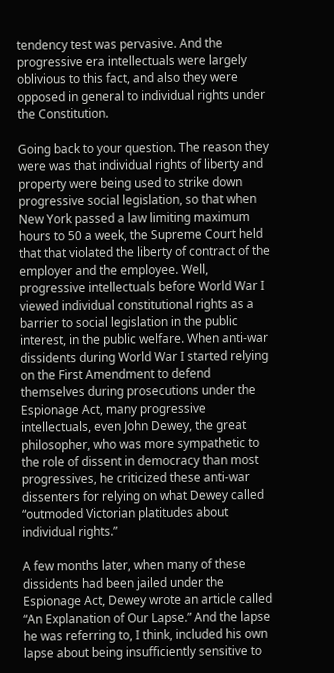tendency test was pervasive. And the progressive era intellectuals were largely oblivious to this fact, and also they were opposed in general to individual rights under the Constitution.

Going back to your question. The reason they were was that individual rights of liberty and property were being used to strike down progressive social legislation, so that when New York passed a law limiting maximum hours to 50 a week, the Supreme Court held that that violated the liberty of contract of the employer and the employee. Well, progressive intellectuals before World War I viewed individual constitutional rights as a barrier to social legislation in the public interest, in the public welfare. When anti-war dissidents during World War I started relying on the First Amendment to defend themselves during prosecutions under the Espionage Act, many progressive intellectuals, even John Dewey, the great philosopher, who was more sympathetic to the role of dissent in democracy than most progressives, he criticized these anti-war dissenters for relying on what Dewey called “outmoded Victorian platitudes about individual rights.”

A few months later, when many of these dissidents had been jailed under the Espionage Act, Dewey wrote an article called “An Explanation of Our Lapse.” And the lapse he was referring to, I think, included his own lapse about being insufficiently sensitive to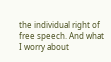the individual right of free speech. And what I worry about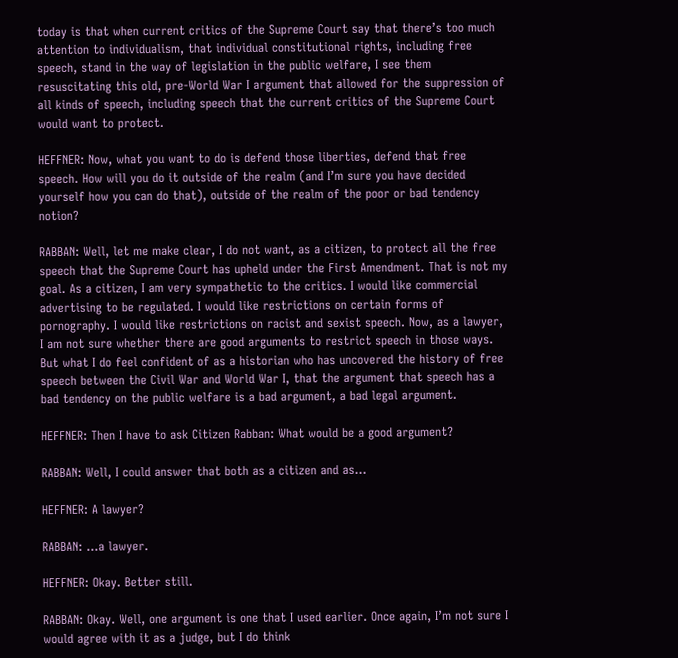today is that when current critics of the Supreme Court say that there’s too much attention to individualism, that individual constitutional rights, including free speech, stand in the way of legislation in the public welfare, I see them resuscitating this old, pre-World War I argument that allowed for the suppression of all kinds of speech, including speech that the current critics of the Supreme Court would want to protect.

HEFFNER: Now, what you want to do is defend those liberties, defend that free speech. How will you do it outside of the realm (and I’m sure you have decided yourself how you can do that), outside of the realm of the poor or bad tendency notion?

RABBAN: Well, let me make clear, I do not want, as a citizen, to protect all the free speech that the Supreme Court has upheld under the First Amendment. That is not my goal. As a citizen, I am very sympathetic to the critics. I would like commercial advertising to be regulated. I would like restrictions on certain forms of pornography. I would like restrictions on racist and sexist speech. Now, as a lawyer, I am not sure whether there are good arguments to restrict speech in those ways. But what I do feel confident of as a historian who has uncovered the history of free speech between the Civil War and World War I, that the argument that speech has a bad tendency on the public welfare is a bad argument, a bad legal argument.

HEFFNER: Then I have to ask Citizen Rabban: What would be a good argument?

RABBAN: Well, I could answer that both as a citizen and as…

HEFFNER: A lawyer?

RABBAN: …a lawyer.

HEFFNER: Okay. Better still.

RABBAN: Okay. Well, one argument is one that I used earlier. Once again, I’m not sure I would agree with it as a judge, but I do think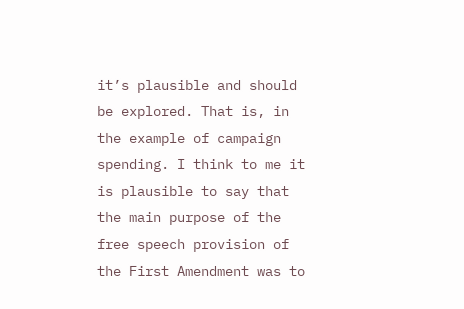it’s plausible and should be explored. That is, in the example of campaign spending. I think to me it is plausible to say that the main purpose of the free speech provision of the First Amendment was to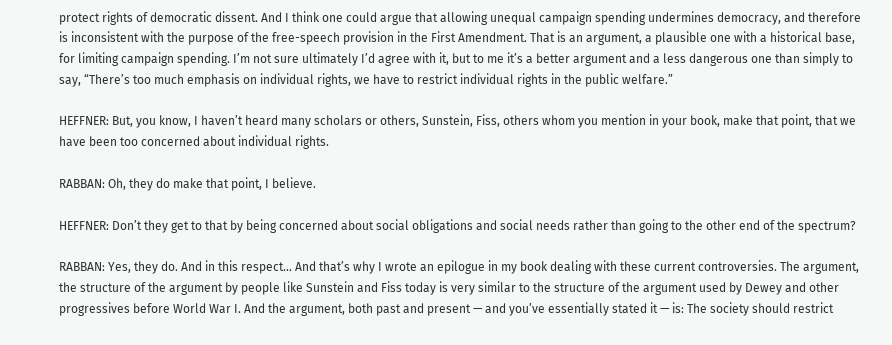protect rights of democratic dissent. And I think one could argue that allowing unequal campaign spending undermines democracy, and therefore is inconsistent with the purpose of the free-speech provision in the First Amendment. That is an argument, a plausible one with a historical base, for limiting campaign spending. I’m not sure ultimately I’d agree with it, but to me it’s a better argument and a less dangerous one than simply to say, “There’s too much emphasis on individual rights, we have to restrict individual rights in the public welfare.”

HEFFNER: But, you know, I haven’t heard many scholars or others, Sunstein, Fiss, others whom you mention in your book, make that point, that we have been too concerned about individual rights.

RABBAN: Oh, they do make that point, I believe.

HEFFNER: Don’t they get to that by being concerned about social obligations and social needs rather than going to the other end of the spectrum?

RABBAN: Yes, they do. And in this respect… And that’s why I wrote an epilogue in my book dealing with these current controversies. The argument, the structure of the argument by people like Sunstein and Fiss today is very similar to the structure of the argument used by Dewey and other progressives before World War I. And the argument, both past and present — and you’ve essentially stated it — is: The society should restrict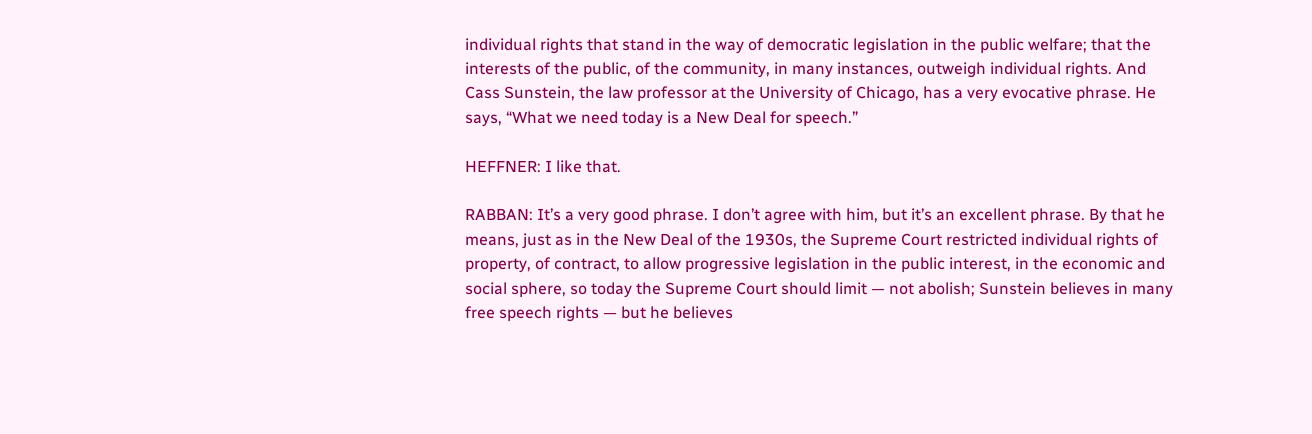individual rights that stand in the way of democratic legislation in the public welfare; that the interests of the public, of the community, in many instances, outweigh individual rights. And Cass Sunstein, the law professor at the University of Chicago, has a very evocative phrase. He says, “What we need today is a New Deal for speech.”

HEFFNER: I like that.

RABBAN: It’s a very good phrase. I don’t agree with him, but it’s an excellent phrase. By that he means, just as in the New Deal of the 1930s, the Supreme Court restricted individual rights of property, of contract, to allow progressive legislation in the public interest, in the economic and social sphere, so today the Supreme Court should limit — not abolish; Sunstein believes in many free speech rights — but he believes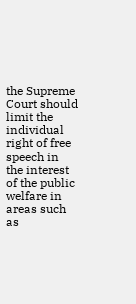the Supreme Court should limit the individual right of free speech in the interest of the public welfare in areas such as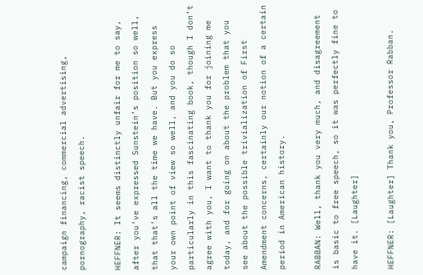campaign financing, commercial advertising, pornography, racist speech.

HEFFNER: It seems distinctly unfair for me to say, after you’ve expressed Sunstein’s position so well, that that’s all the time we have. But you express your own point of view so well, and you do so particularly in this fascinating book, though I don’t agree with you, I want to thank you for joining me today, and for going on about the problem that you see about the possible trivialization of First Amendment concerns, certainly our notion of a certain period in American history.

RABBAN: Well, thank you very much, and disagreement is basic to free speech, so it was perfectly fine to have it. [Laughter]

HEFFNER: [Laughter] Thank you, Professor Rabban.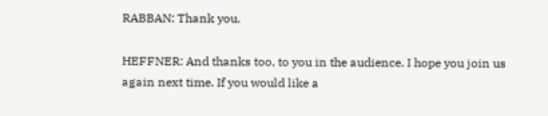RABBAN: Thank you.

HEFFNER: And thanks too, to you in the audience. I hope you join us again next time. If you would like a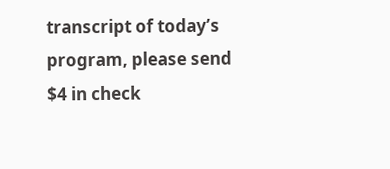transcript of today’s program, please send $4 in check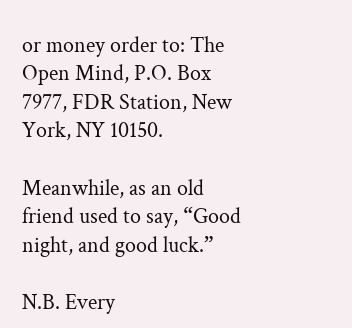or money order to: The Open Mind, P.O. Box 7977, FDR Station, New York, NY 10150.

Meanwhile, as an old friend used to say, “Good night, and good luck.”

N.B. Every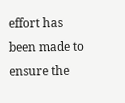effort has been made to ensure the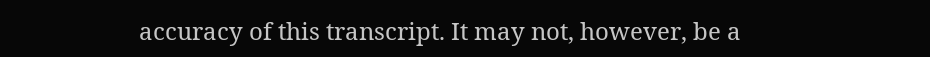accuracy of this transcript. It may not, however, be a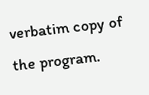verbatim copy of the program.